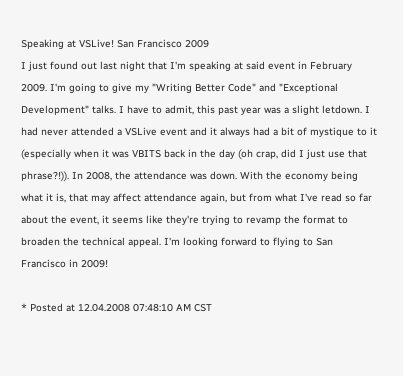Speaking at VSLive! San Francisco 2009
I just found out last night that I'm speaking at said event in February 2009. I'm going to give my "Writing Better Code" and "Exceptional Development" talks. I have to admit, this past year was a slight letdown. I had never attended a VSLive event and it always had a bit of mystique to it (especially when it was VBITS back in the day (oh crap, did I just use that phrase?!)). In 2008, the attendance was down. With the economy being what it is, that may affect attendance again, but from what I've read so far about the event, it seems like they're trying to revamp the format to broaden the technical appeal. I'm looking forward to flying to San Francisco in 2009!

* Posted at 12.04.2008 07:48:10 AM CST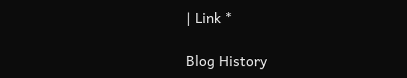| Link *

Blog History